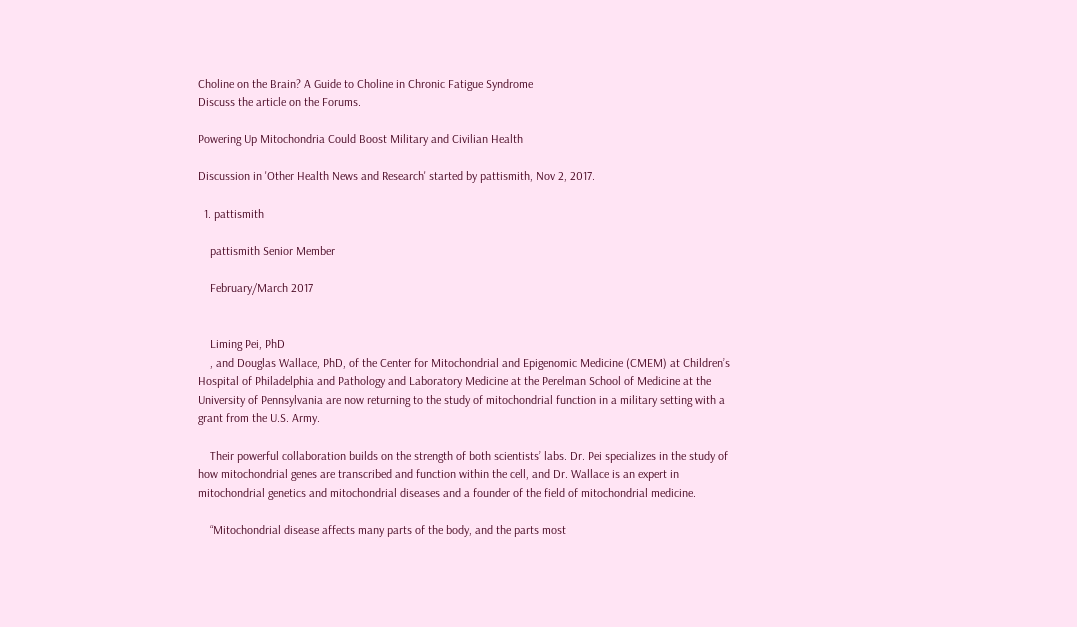Choline on the Brain? A Guide to Choline in Chronic Fatigue Syndrome
Discuss the article on the Forums.

Powering Up Mitochondria Could Boost Military and Civilian Health

Discussion in 'Other Health News and Research' started by pattismith, Nov 2, 2017.

  1. pattismith

    pattismith Senior Member

    February/March 2017


    Liming Pei, PhD
    , and Douglas Wallace, PhD, of the Center for Mitochondrial and Epigenomic Medicine (CMEM) at Children’s Hospital of Philadelphia and Pathology and Laboratory Medicine at the Perelman School of Medicine at the University of Pennsylvania are now returning to the study of mitochondrial function in a military setting with a grant from the U.S. Army.

    Their powerful collaboration builds on the strength of both scientists’ labs. Dr. Pei specializes in the study of how mitochondrial genes are transcribed and function within the cell, and Dr. Wallace is an expert in mitochondrial genetics and mitochondrial diseases and a founder of the field of mitochondrial medicine.

    “Mitochondrial disease affects many parts of the body, and the parts most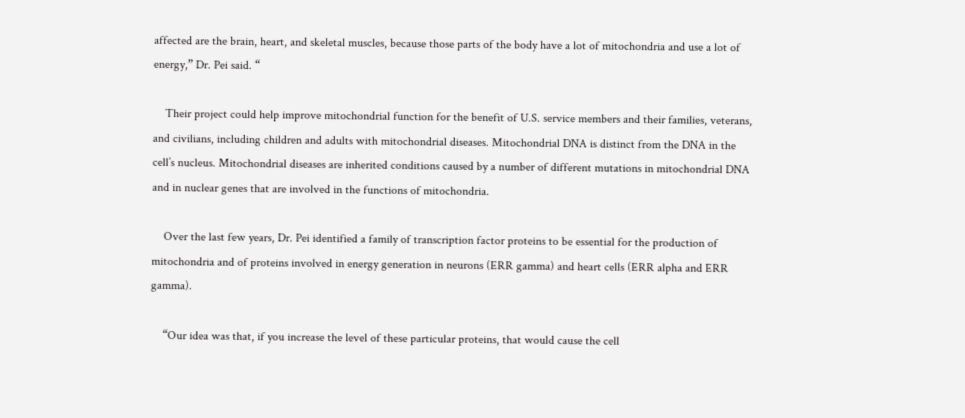affected are the brain, heart, and skeletal muscles, because those parts of the body have a lot of mitochondria and use a lot of energy,” Dr. Pei said. “

    Their project could help improve mitochondrial function for the benefit of U.S. service members and their families, veterans, and civilians, including children and adults with mitochondrial diseases. Mitochondrial DNA is distinct from the DNA in the cell’s nucleus. Mitochondrial diseases are inherited conditions caused by a number of different mutations in mitochondrial DNA and in nuclear genes that are involved in the functions of mitochondria.

    Over the last few years, Dr. Pei identified a family of transcription factor proteins to be essential for the production of mitochondria and of proteins involved in energy generation in neurons (ERR gamma) and heart cells (ERR alpha and ERR gamma).

    “Our idea was that, if you increase the level of these particular proteins, that would cause the cell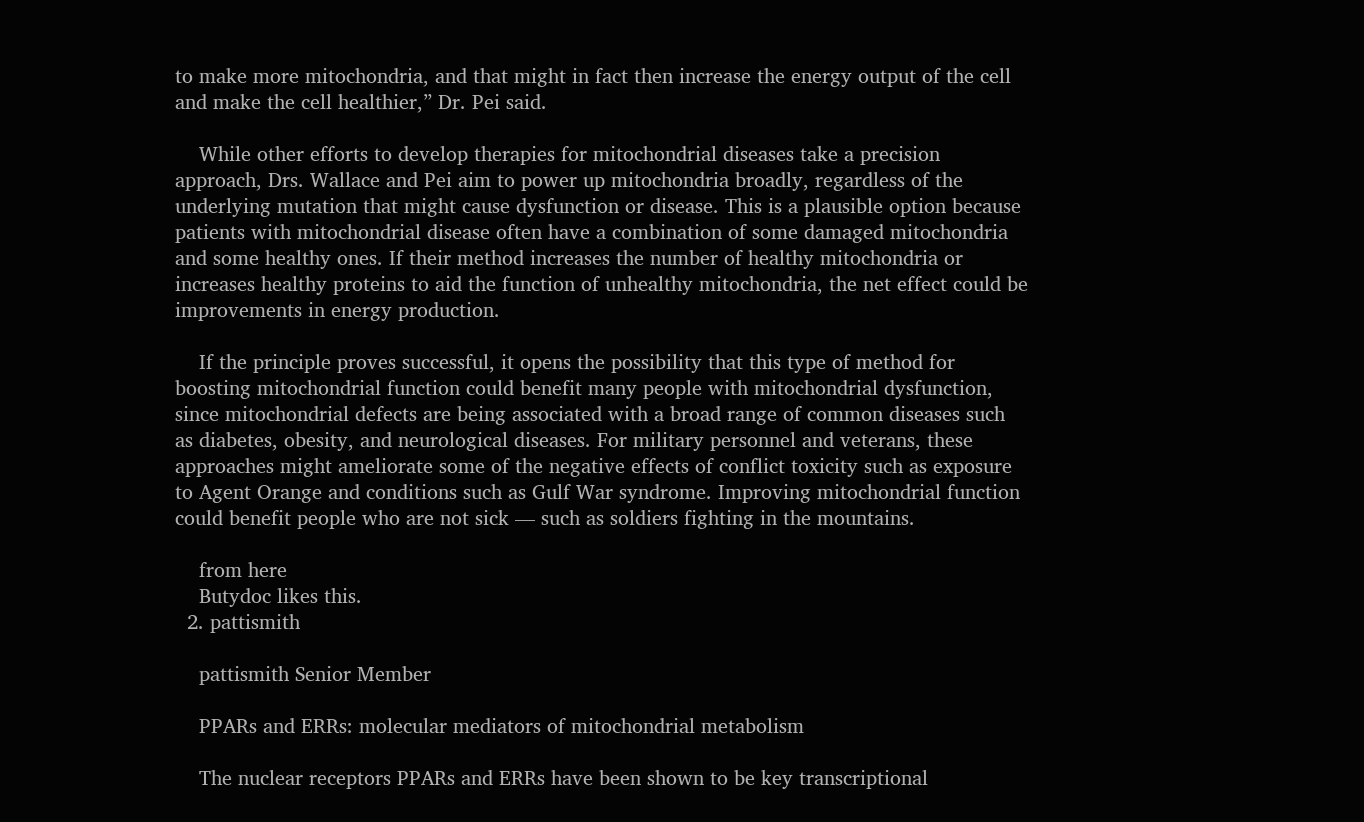to make more mitochondria, and that might in fact then increase the energy output of the cell and make the cell healthier,” Dr. Pei said.

    While other efforts to develop therapies for mitochondrial diseases take a precision approach, Drs. Wallace and Pei aim to power up mitochondria broadly, regardless of the underlying mutation that might cause dysfunction or disease. This is a plausible option because patients with mitochondrial disease often have a combination of some damaged mitochondria and some healthy ones. If their method increases the number of healthy mitochondria or increases healthy proteins to aid the function of unhealthy mitochondria, the net effect could be improvements in energy production.

    If the principle proves successful, it opens the possibility that this type of method for boosting mitochondrial function could benefit many people with mitochondrial dysfunction, since mitochondrial defects are being associated with a broad range of common diseases such as diabetes, obesity, and neurological diseases. For military personnel and veterans, these approaches might ameliorate some of the negative effects of conflict toxicity such as exposure to Agent Orange and conditions such as Gulf War syndrome. Improving mitochondrial function could benefit people who are not sick — such as soldiers fighting in the mountains.

    from here
    Butydoc likes this.
  2. pattismith

    pattismith Senior Member

    PPARs and ERRs: molecular mediators of mitochondrial metabolism

    The nuclear receptors PPARs and ERRs have been shown to be key transcriptional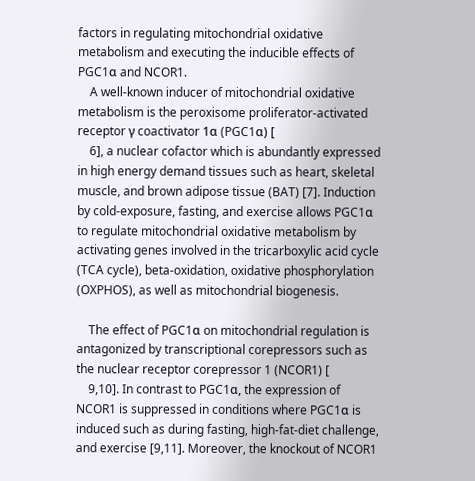factors in regulating mitochondrial oxidative metabolism and executing the inducible effects of PGC1α and NCOR1.
    A well-known inducer of mitochondrial oxidative metabolism is the peroxisome proliferator-activated receptor γ coactivator 1α (PGC1α) [
    6], a nuclear cofactor which is abundantly expressed in high energy demand tissues such as heart, skeletal muscle, and brown adipose tissue (BAT) [7]. Induction by cold-exposure, fasting, and exercise allows PGC1α to regulate mitochondrial oxidative metabolism by activating genes involved in the tricarboxylic acid cycle (TCA cycle), beta-oxidation, oxidative phosphorylation (OXPHOS), as well as mitochondrial biogenesis.

    The effect of PGC1α on mitochondrial regulation is antagonized by transcriptional corepressors such as the nuclear receptor corepressor 1 (NCOR1) [
    9,10]. In contrast to PGC1α, the expression of NCOR1 is suppressed in conditions where PGC1α is induced such as during fasting, high-fat-diet challenge, and exercise [9,11]. Moreover, the knockout of NCOR1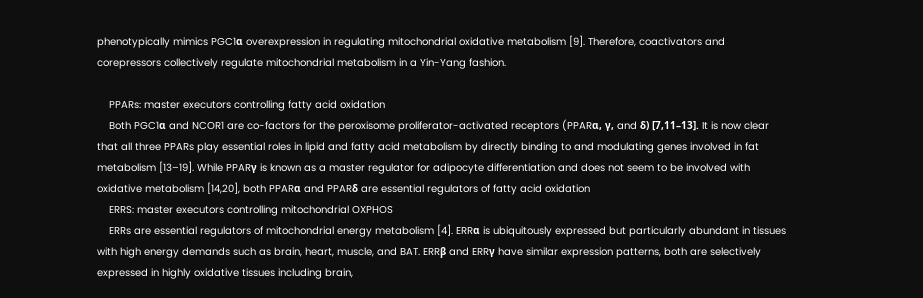phenotypically mimics PGC1α overexpression in regulating mitochondrial oxidative metabolism [9]. Therefore, coactivators and corepressors collectively regulate mitochondrial metabolism in a Yin-Yang fashion.

    PPARs: master executors controlling fatty acid oxidation
    Both PGC1α and NCOR1 are co-factors for the peroxisome proliferator-activated receptors (PPARα, γ, and δ) [7,11–13]. It is now clear that all three PPARs play essential roles in lipid and fatty acid metabolism by directly binding to and modulating genes involved in fat metabolism [13–19]. While PPARγ is known as a master regulator for adipocyte differentiation and does not seem to be involved with oxidative metabolism [14,20], both PPARα and PPARδ are essential regulators of fatty acid oxidation
    ERRS: master executors controlling mitochondrial OXPHOS
    ERRs are essential regulators of mitochondrial energy metabolism [4]. ERRα is ubiquitously expressed but particularly abundant in tissues with high energy demands such as brain, heart, muscle, and BAT. ERRβ and ERRγ have similar expression patterns, both are selectively expressed in highly oxidative tissues including brain,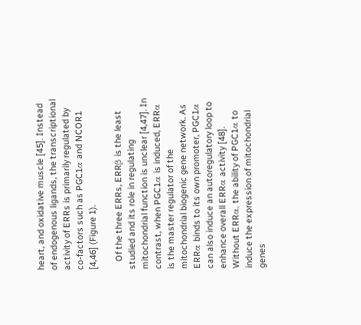heart, and oxidative muscle [45]. Instead of endogenous ligands, the transcriptional activity of ERRs is primarily regulated by co-factors such as PGC1α and NCOR1 [4,46] (Figure 1).

    Of the three ERRs, ERRβ is the least studied and its role in regulating mitochondrial function is unclear [4,47]. In contrast, when PGC1α is induced, ERRα is the master regulator of the mitochondrial biogenic gene network. As ERRα binds to its own promoter, PGC1α can also induce an autoregulatory loop to enhance overall ERRα activity [48]. Without ERRα, the ability of PGC1α to induce the expression of mitochondrial genes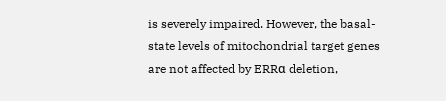is severely impaired. However, the basal-state levels of mitochondrial target genes are not affected by ERRα deletion,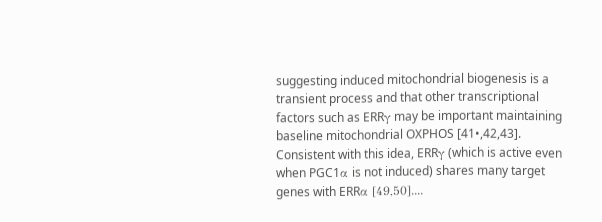suggesting induced mitochondrial biogenesis is a transient process and that other transcriptional factors such as ERRγ may be important maintaining baseline mitochondrial OXPHOS [41•,42,43]. Consistent with this idea, ERRγ (which is active even when PGC1α is not induced) shares many target genes with ERRα [49,50]....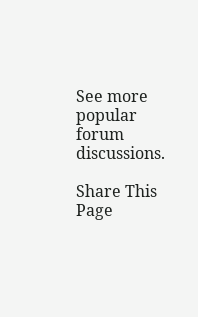See more popular forum discussions.

Share This Page